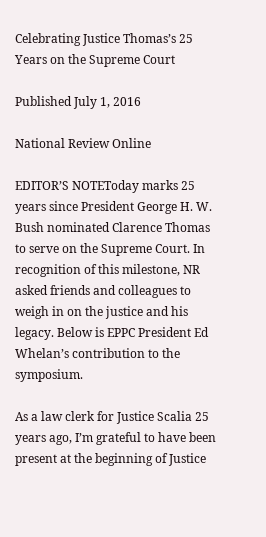Celebrating Justice Thomas’s 25 Years on the Supreme Court

Published July 1, 2016

National Review Online

EDITOR’S NOTEToday marks 25 years since President George H. W. Bush nominated Clarence Thomas to serve on the Supreme Court. In recognition of this milestone, NR asked friends and colleagues to weigh in on the justice and his legacy. Below is EPPC President Ed Whelan’s contribution to the symposium.

As a law clerk for Justice Scalia 25 years ago, I’m grateful to have been present at the beginning of Justice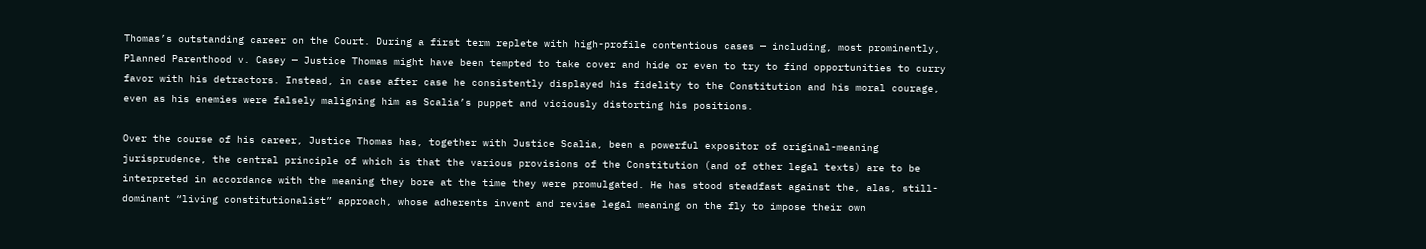Thomas’s outstanding career on the Court. During a first term replete with high-profile contentious cases — including, most prominently, Planned Parenthood v. Casey — Justice Thomas might have been tempted to take cover and hide or even to try to find opportunities to curry favor with his detractors. Instead, in case after case he consistently displayed his fidelity to the Constitution and his moral courage, even as his enemies were falsely maligning him as Scalia’s puppet and viciously distorting his positions.

Over the course of his career, Justice Thomas has, together with Justice Scalia, been a powerful expositor of original-meaning jurisprudence, the central principle of which is that the various provisions of the Constitution (and of other legal texts) are to be interpreted in accordance with the meaning they bore at the time they were promulgated. He has stood steadfast against the, alas, still-dominant “living constitutionalist” approach, whose adherents invent and revise legal meaning on the fly to impose their own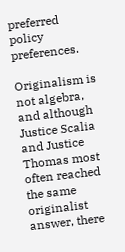preferred policy preferences.

Originalism is not algebra, and although Justice Scalia and Justice Thomas most often reached the same originalist answer, there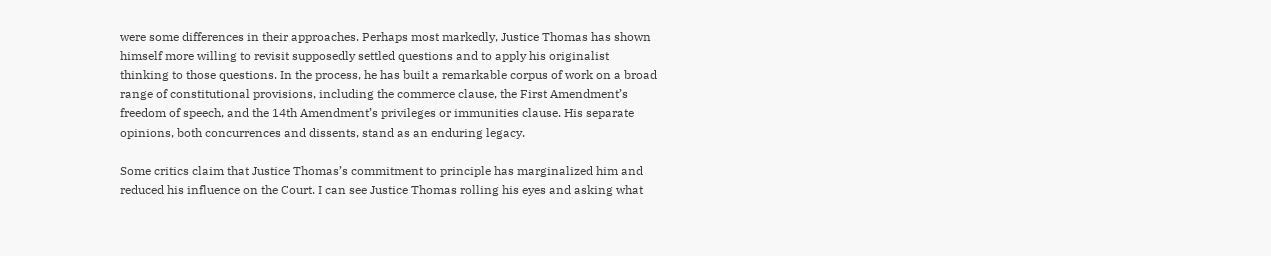were some differences in their approaches. Perhaps most markedly, Justice Thomas has shown himself more willing to revisit supposedly settled questions and to apply his originalist thinking to those questions. In the process, he has built a remarkable corpus of work on a broad range of constitutional provisions, including the commerce clause, the First Amendment’s freedom of speech, and the 14th Amendment’s privileges or immunities clause. His separate opinions, both concurrences and dissents, stand as an enduring legacy.

Some critics claim that Justice Thomas’s commitment to principle has marginalized him and reduced his influence on the Court. I can see Justice Thomas rolling his eyes and asking what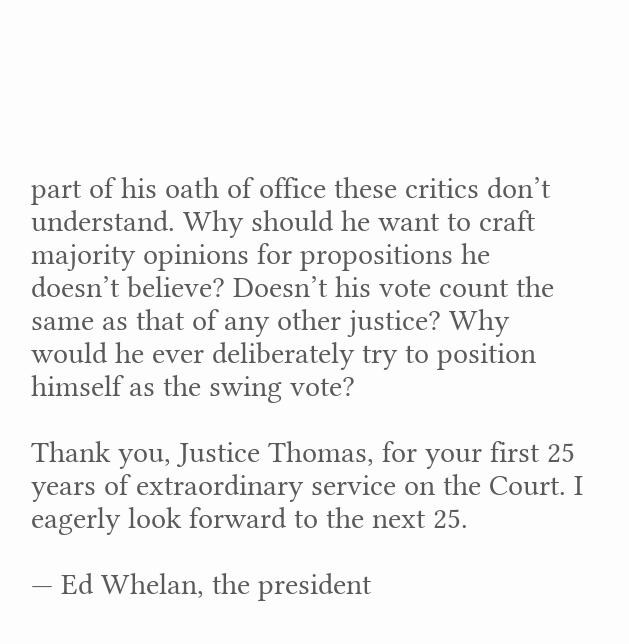part of his oath of office these critics don’t understand. Why should he want to craft majority opinions for propositions he doesn’t believe? Doesn’t his vote count the same as that of any other justice? Why would he ever deliberately try to position himself as the swing vote?

Thank you, Justice Thomas, for your first 25 years of extraordinary service on the Court. I eagerly look forward to the next 25.

— Ed Whelan, the president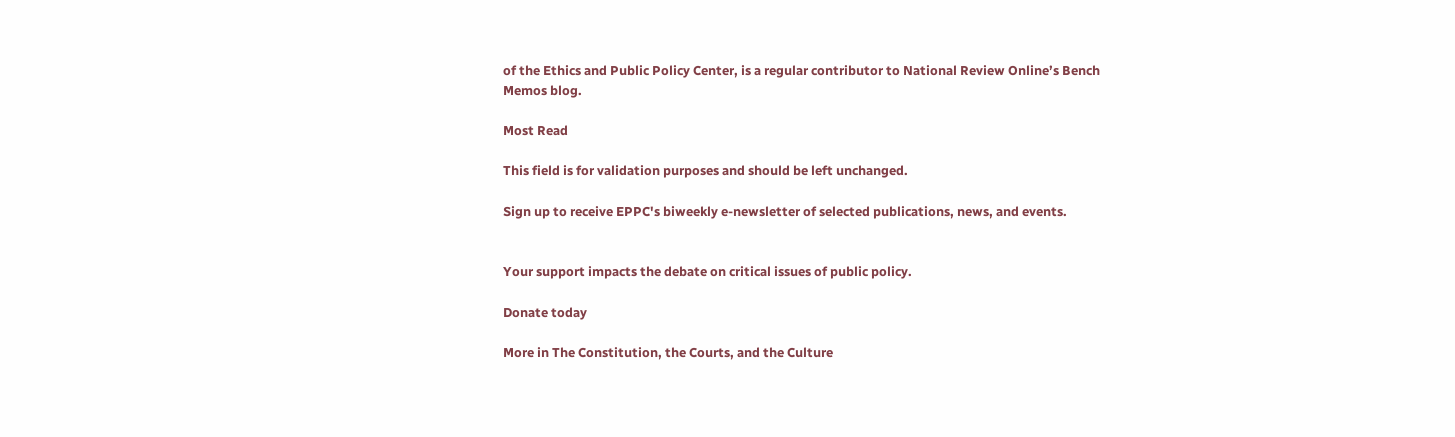of the Ethics and Public Policy Center, is a regular contributor to National Review Online’s Bench Memos blog.

Most Read

This field is for validation purposes and should be left unchanged.

Sign up to receive EPPC's biweekly e-newsletter of selected publications, news, and events.


Your support impacts the debate on critical issues of public policy.

Donate today

More in The Constitution, the Courts, and the Culture